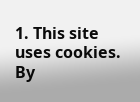1. This site uses cookies. By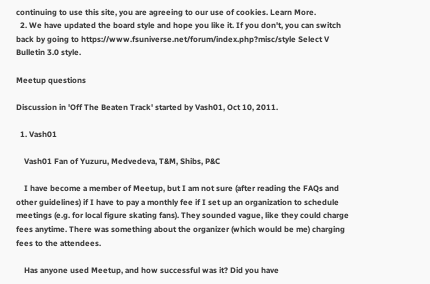continuing to use this site, you are agreeing to our use of cookies. Learn More.
  2. We have updated the board style and hope you like it. If you don't, you can switch back by going to https://www.fsuniverse.net/forum/index.php?misc/style Select V Bulletin 3.0 style.

Meetup questions

Discussion in 'Off The Beaten Track' started by Vash01, Oct 10, 2011.

  1. Vash01

    Vash01 Fan of Yuzuru, Medvedeva, T&M, Shibs, P&C

    I have become a member of Meetup, but I am not sure (after reading the FAQs and other guidelines) if I have to pay a monthly fee if I set up an organization to schedule meetings (e.g. for local figure skating fans). They sounded vague, like they could charge fees anytime. There was something about the organizer (which would be me) charging fees to the attendees.

    Has anyone used Meetup, and how successful was it? Did you have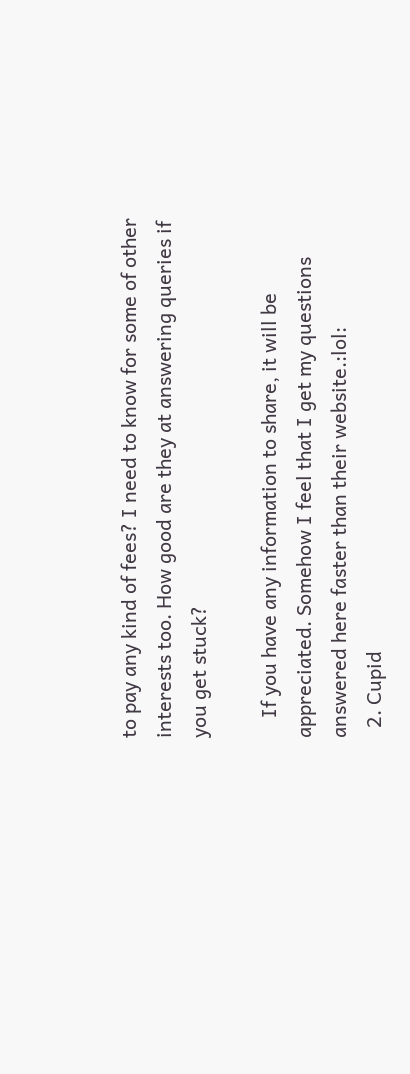to pay any kind of fees? I need to know for some of other interests too. How good are they at answering queries if you get stuck?

    If you have any information to share, it will be appreciated. Somehow I feel that I get my questions answered here faster than their website.:lol:
  2. Cupid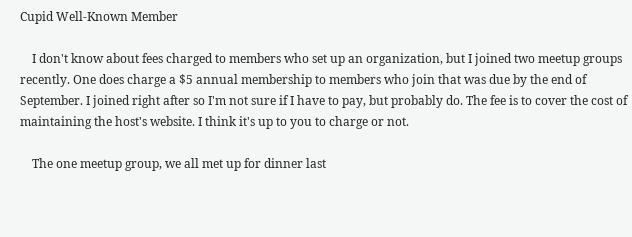Cupid Well-Known Member

    I don't know about fees charged to members who set up an organization, but I joined two meetup groups recently. One does charge a $5 annual membership to members who join that was due by the end of September. I joined right after so I'm not sure if I have to pay, but probably do. The fee is to cover the cost of maintaining the host's website. I think it's up to you to charge or not.

    The one meetup group, we all met up for dinner last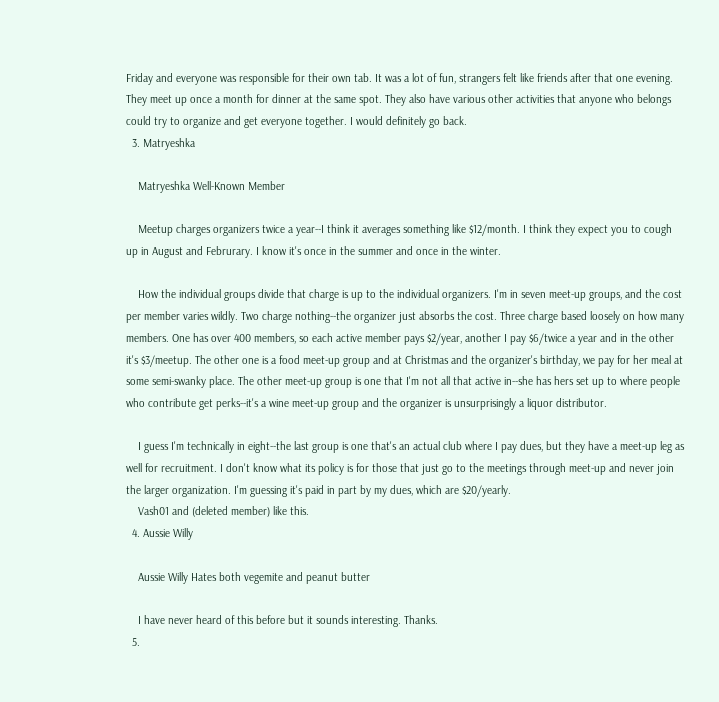Friday and everyone was responsible for their own tab. It was a lot of fun, strangers felt like friends after that one evening. They meet up once a month for dinner at the same spot. They also have various other activities that anyone who belongs could try to organize and get everyone together. I would definitely go back.
  3. Matryeshka

    Matryeshka Well-Known Member

    Meetup charges organizers twice a year--I think it averages something like $12/month. I think they expect you to cough up in August and Februrary. I know it's once in the summer and once in the winter.

    How the individual groups divide that charge is up to the individual organizers. I'm in seven meet-up groups, and the cost per member varies wildly. Two charge nothing--the organizer just absorbs the cost. Three charge based loosely on how many members. One has over 400 members, so each active member pays $2/year, another I pay $6/twice a year and in the other it's $3/meetup. The other one is a food meet-up group and at Christmas and the organizer's birthday, we pay for her meal at some semi-swanky place. The other meet-up group is one that I'm not all that active in--she has hers set up to where people who contribute get perks--it's a wine meet-up group and the organizer is unsurprisingly a liquor distributor.

    I guess I'm technically in eight--the last group is one that's an actual club where I pay dues, but they have a meet-up leg as well for recruitment. I don't know what its policy is for those that just go to the meetings through meet-up and never join the larger organization. I'm guessing it's paid in part by my dues, which are $20/yearly.
    Vash01 and (deleted member) like this.
  4. Aussie Willy

    Aussie Willy Hates both vegemite and peanut butter

    I have never heard of this before but it sounds interesting. Thanks.
  5.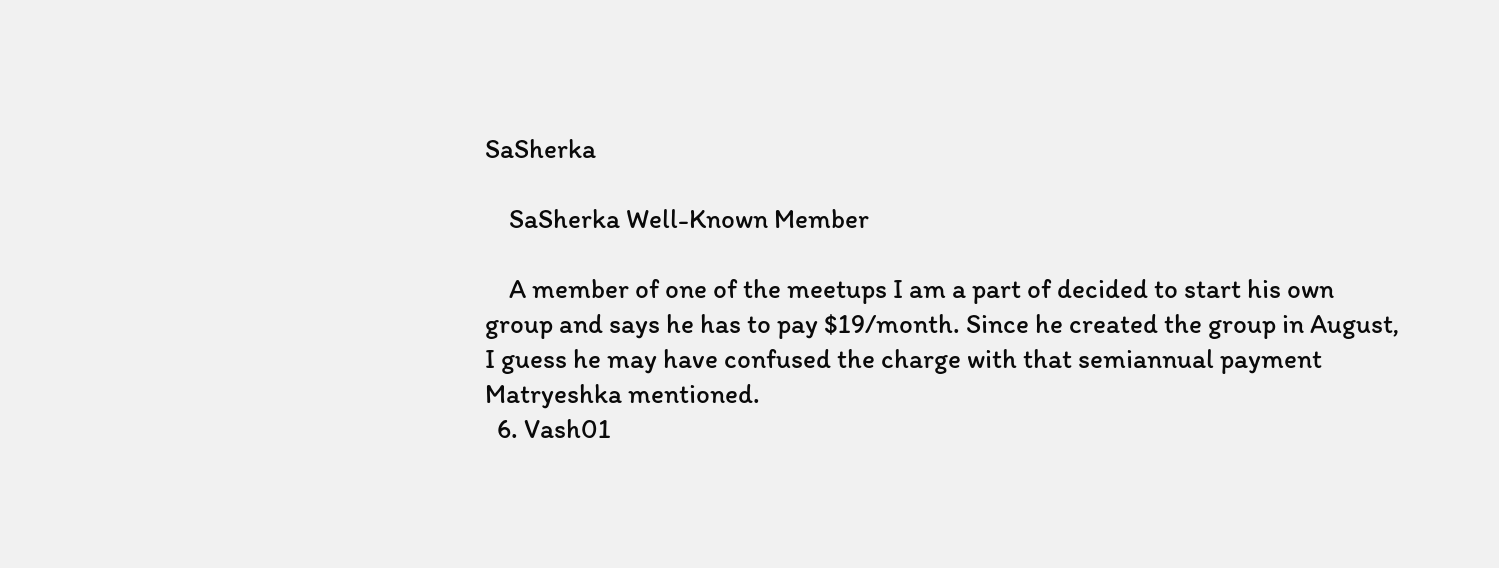SaSherka

    SaSherka Well-Known Member

    A member of one of the meetups I am a part of decided to start his own group and says he has to pay $19/month. Since he created the group in August, I guess he may have confused the charge with that semiannual payment Matryeshka mentioned.
  6. Vash01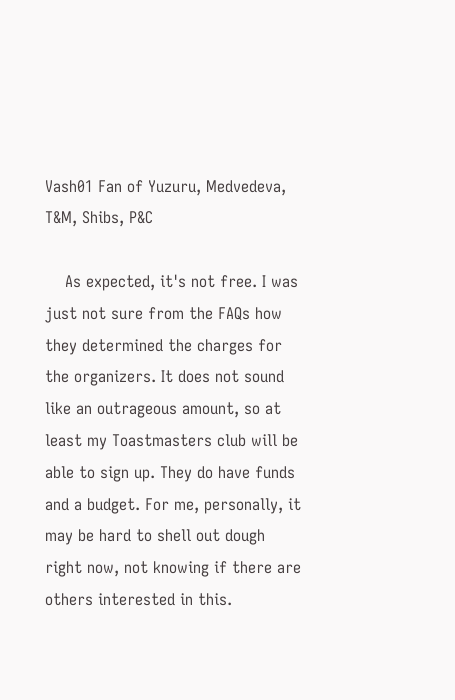Vash01 Fan of Yuzuru, Medvedeva, T&M, Shibs, P&C

    As expected, it's not free. I was just not sure from the FAQs how they determined the charges for the organizers. It does not sound like an outrageous amount, so at least my Toastmasters club will be able to sign up. They do have funds and a budget. For me, personally, it may be hard to shell out dough right now, not knowing if there are others interested in this.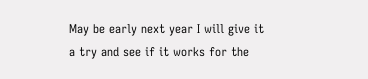May be early next year I will give it a try and see if it works for the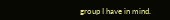group I have in mind.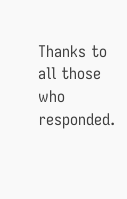Thanks to all those who responded.